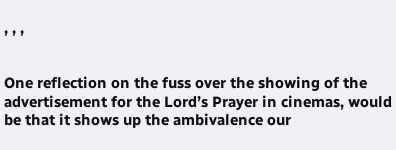, , ,


One reflection on the fuss over the showing of the advertisement for the Lord’s Prayer in cinemas, would be that it shows up the ambivalence our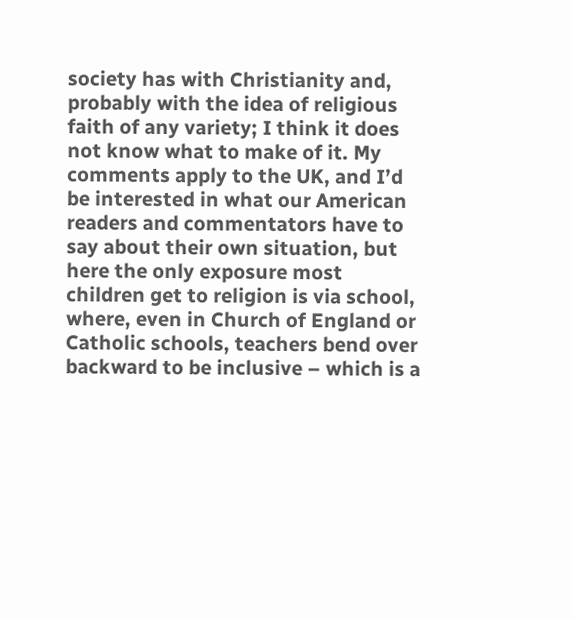society has with Christianity and, probably with the idea of religious faith of any variety; I think it does not know what to make of it. My comments apply to the UK, and I’d be interested in what our American readers and commentators have to say about their own situation, but here the only exposure most children get to religion is via school, where, even in Church of England or Catholic schools, teachers bend over backward to be inclusive – which is a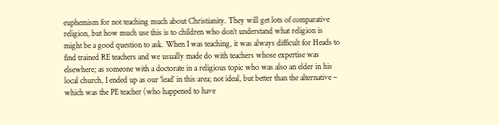euphemism for not teaching much about Christianity. They will get lots of comparative religion, but how much use this is to children who don’t understand what religion is might be a good question to ask. When I was teaching, it was always difficult for Heads to find trained RE teachers and we usually made do with teachers whose expertise was elsewhere; as someone with a doctorate in a religious topic who was also an elder in his local church, I ended up as our ‘lead’ in this area; not ideal, but better than the alternative – which was the PE teacher (who happened to have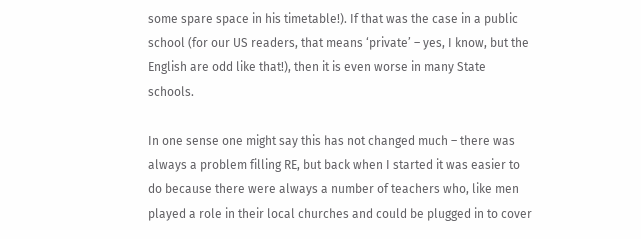some spare space in his timetable!). If that was the case in a public school (for our US readers, that means ‘private’ – yes, I know, but the English are odd like that!), then it is even worse in many State schools.

In one sense one might say this has not changed much – there was always a problem filling RE, but back when I started it was easier to do because there were always a number of teachers who, like men played a role in their local churches and could be plugged in to cover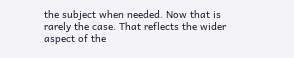the subject when needed. Now that is rarely the case. That reflects the wider aspect of the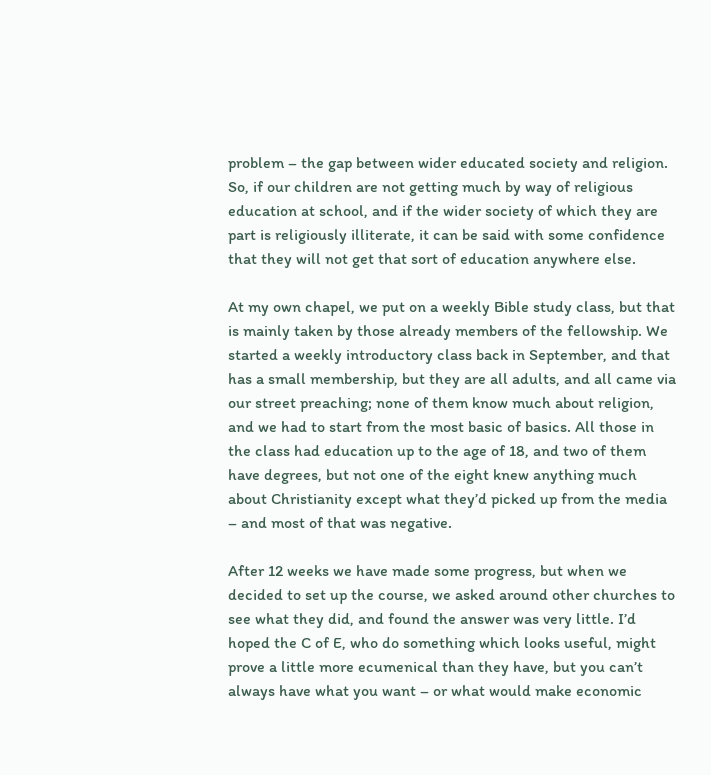problem – the gap between wider educated society and religion. So, if our children are not getting much by way of religious education at school, and if the wider society of which they are part is religiously illiterate, it can be said with some confidence that they will not get that sort of education anywhere else.

At my own chapel, we put on a weekly Bible study class, but that is mainly taken by those already members of the fellowship. We started a weekly introductory class back in September, and that has a small membership, but they are all adults, and all came via our street preaching; none of them know much about religion, and we had to start from the most basic of basics. All those in the class had education up to the age of 18, and two of them have degrees, but not one of the eight knew anything much about Christianity except what they’d picked up from the media – and most of that was negative.

After 12 weeks we have made some progress, but when we decided to set up the course, we asked around other churches to see what they did, and found the answer was very little. I’d hoped the C of E, who do something which looks useful, might prove a little more ecumenical than they have, but you can’t always have what you want – or what would make economic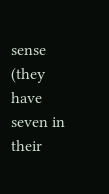sense (they have seven in their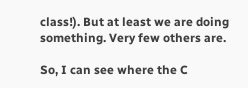class!). But at least we are doing something. Very few others are.

So, I can see where the C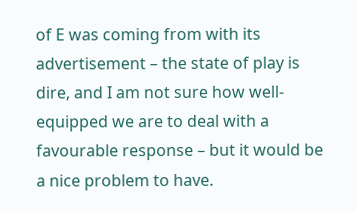of E was coming from with its advertisement – the state of play is dire, and I am not sure how well-equipped we are to deal with a favourable response – but it would be a nice problem to have.